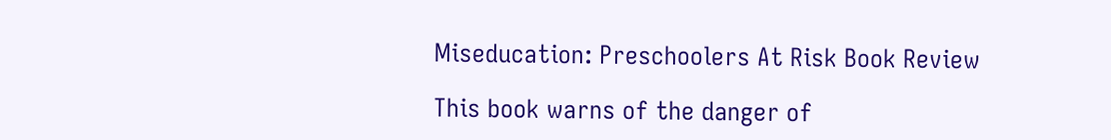Miseducation: Preschoolers At Risk Book Review

This book warns of the danger of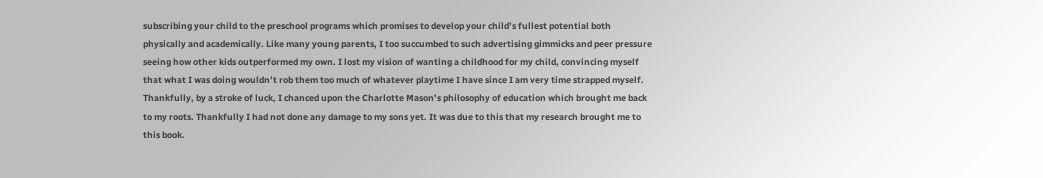subscribing your child to the preschool programs which promises to develop your child’s fullest potential both physically and academically. Like many young parents, I too succumbed to such advertising gimmicks and peer pressure seeing how other kids outperformed my own. I lost my vision of wanting a childhood for my child, convincing myself that what I was doing wouldn’t rob them too much of whatever playtime I have since I am very time strapped myself. Thankfully, by a stroke of luck, I chanced upon the Charlotte Mason’s philosophy of education which brought me back to my roots. Thankfully I had not done any damage to my sons yet. It was due to this that my research brought me to this book.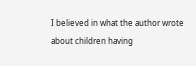I believed in what the author wrote about children having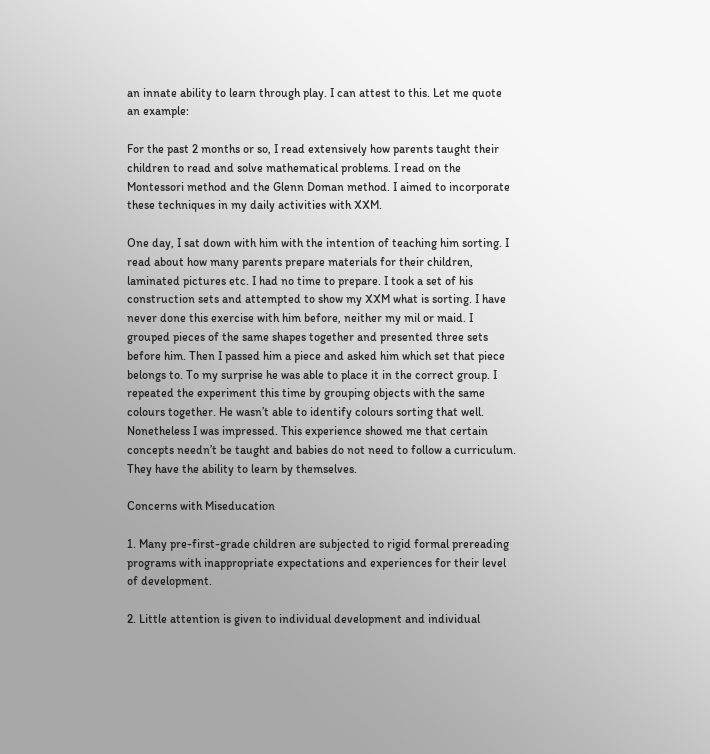an innate ability to learn through play. I can attest to this. Let me quote an example:

For the past 2 months or so, I read extensively how parents taught their children to read and solve mathematical problems. I read on the Montessori method and the Glenn Doman method. I aimed to incorporate these techniques in my daily activities with XXM.

One day, I sat down with him with the intention of teaching him sorting. I read about how many parents prepare materials for their children, laminated pictures etc. I had no time to prepare. I took a set of his construction sets and attempted to show my XXM what is sorting. I have never done this exercise with him before, neither my mil or maid. I grouped pieces of the same shapes together and presented three sets before him. Then I passed him a piece and asked him which set that piece belongs to. To my surprise he was able to place it in the correct group. I repeated the experiment this time by grouping objects with the same colours together. He wasn’t able to identify colours sorting that well. Nonetheless I was impressed. This experience showed me that certain concepts needn’t be taught and babies do not need to follow a curriculum. They have the ability to learn by themselves.

Concerns with Miseducation

1. Many pre-first-grade children are subjected to rigid formal prereading programs with inappropriate expectations and experiences for their level of development.

2. Little attention is given to individual development and individual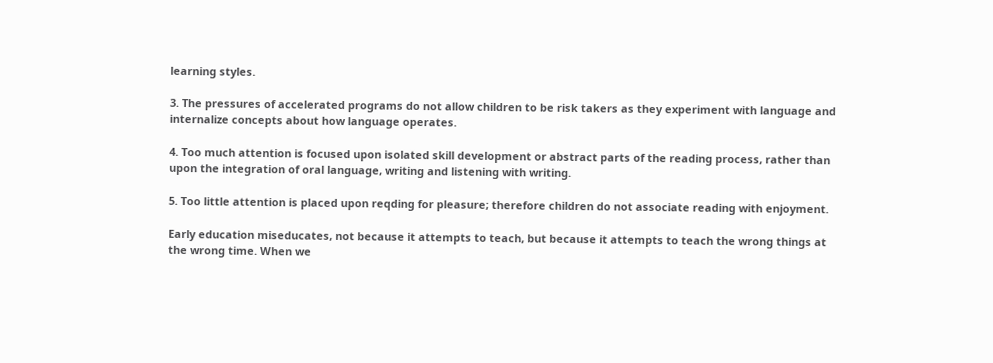learning styles.

3. The pressures of accelerated programs do not allow children to be risk takers as they experiment with language and internalize concepts about how language operates.

4. Too much attention is focused upon isolated skill development or abstract parts of the reading process, rather than upon the integration of oral language, writing and listening with writing.

5. Too little attention is placed upon reqding for pleasure; therefore children do not associate reading with enjoyment.

Early education miseducates, not because it attempts to teach, but because it attempts to teach the wrong things at the wrong time. When we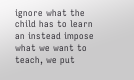ignore what the child has to learn an instead impose what we want to teach, we put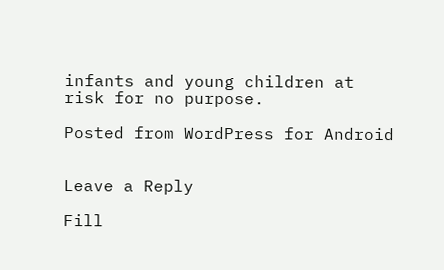infants and young children at risk for no purpose.

Posted from WordPress for Android


Leave a Reply

Fill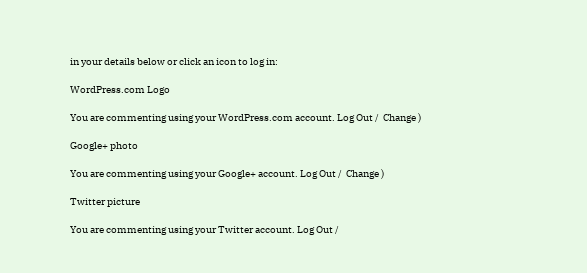in your details below or click an icon to log in:

WordPress.com Logo

You are commenting using your WordPress.com account. Log Out /  Change )

Google+ photo

You are commenting using your Google+ account. Log Out /  Change )

Twitter picture

You are commenting using your Twitter account. Log Out /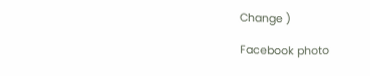Change )

Facebook photo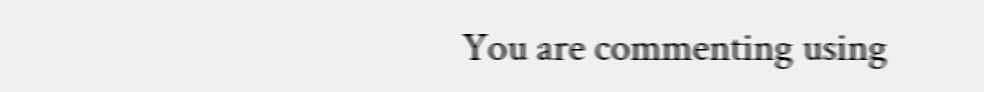You are commenting using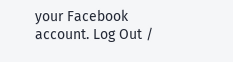your Facebook account. Log Out /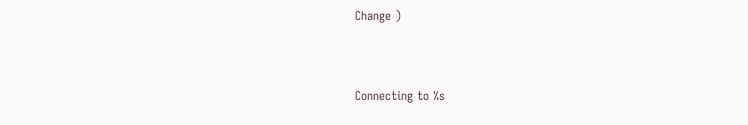Change )


Connecting to %s